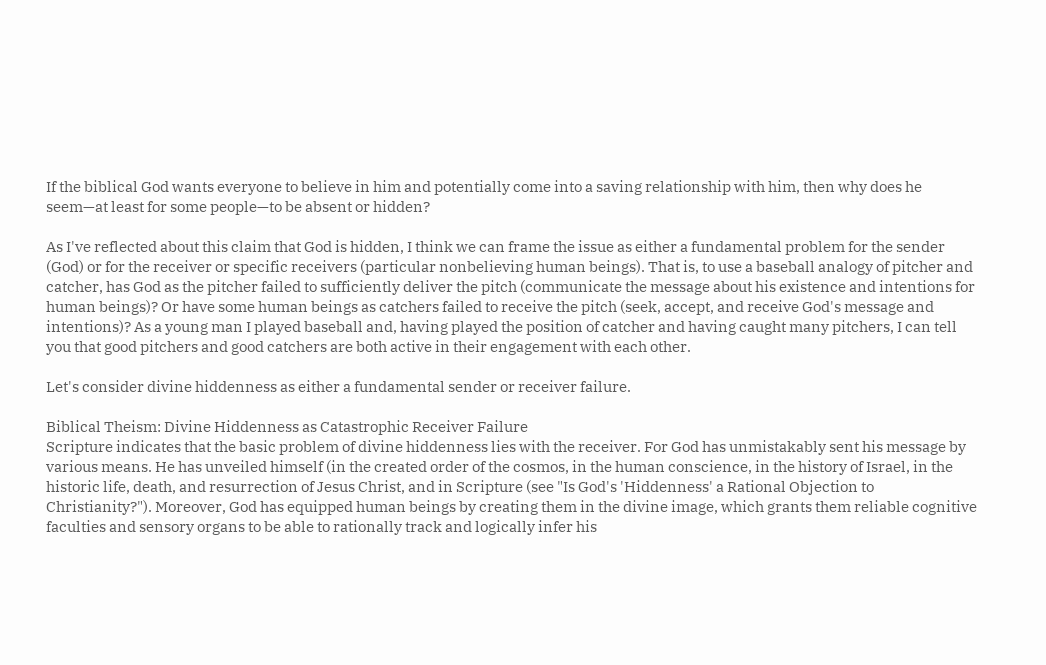If the biblical God wants everyone to believe in him and potentially come into a saving relationship with him, then why does he seem—at least for some people—to be absent or hidden?

As I've reflected about this claim that God is hidden, I think we can frame the issue as either a fundamental problem for the sender (God) or for the receiver or specific receivers (particular nonbelieving human beings). That is, to use a baseball analogy of pitcher and catcher, has God as the pitcher failed to sufficiently deliver the pitch (communicate the message about his existence and intentions for human beings)? Or have some human beings as catchers failed to receive the pitch (seek, accept, and receive God's message and intentions)? As a young man I played baseball and, having played the position of catcher and having caught many pitchers, I can tell you that good pitchers and good catchers are both active in their engagement with each other.

Let's consider divine hiddenness as either a fundamental sender or receiver failure.

Biblical Theism: Divine Hiddenness as Catastrophic Receiver Failure
Scripture indicates that the basic problem of divine hiddenness lies with the receiver. For God has unmistakably sent his message by various means. He has unveiled himself (in the created order of the cosmos, in the human conscience, in the history of Israel, in the historic life, death, and resurrection of Jesus Christ, and in Scripture (see "Is God's 'Hiddenness' a Rational Objection to Christianity?"). Moreover, God has equipped human beings by creating them in the divine image, which grants them reliable cognitive faculties and sensory organs to be able to rationally track and logically infer his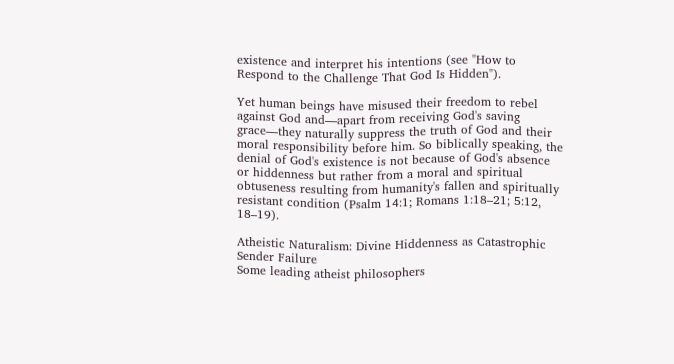existence and interpret his intentions (see "How to Respond to the Challenge That God Is Hidden").

Yet human beings have misused their freedom to rebel against God and—apart from receiving God's saving grace—they naturally suppress the truth of God and their moral responsibility before him. So biblically speaking, the denial of God's existence is not because of God's absence or hiddenness but rather from a moral and spiritual obtuseness resulting from humanity's fallen and spiritually resistant condition (Psalm 14:1; Romans 1:18–21; 5:12, 18–19).

Atheistic Naturalism: Divine Hiddenness as Catastrophic Sender Failure
Some leading atheist philosophers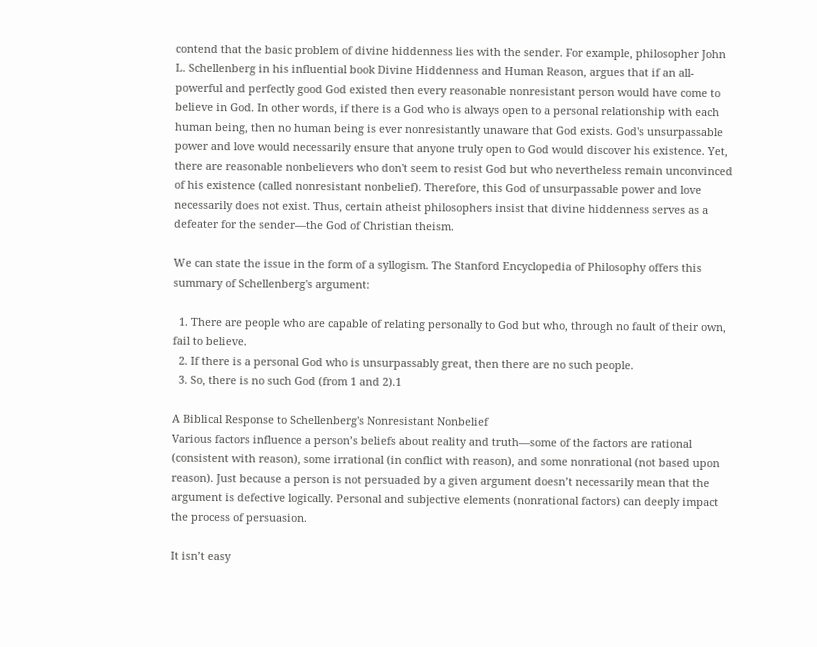contend that the basic problem of divine hiddenness lies with the sender. For example, philosopher John L. Schellenberg in his influential book Divine Hiddenness and Human Reason, argues that if an all-powerful and perfectly good God existed then every reasonable nonresistant person would have come to believe in God. In other words, if there is a God who is always open to a personal relationship with each human being, then no human being is ever nonresistantly unaware that God exists. God's unsurpassable power and love would necessarily ensure that anyone truly open to God would discover his existence. Yet, there are reasonable nonbelievers who don't seem to resist God but who nevertheless remain unconvinced of his existence (called nonresistant nonbelief). Therefore, this God of unsurpassable power and love necessarily does not exist. Thus, certain atheist philosophers insist that divine hiddenness serves as a defeater for the sender—the God of Christian theism.

We can state the issue in the form of a syllogism. The Stanford Encyclopedia of Philosophy offers this summary of Schellenberg's argument:

  1. There are people who are capable of relating personally to God but who, through no fault of their own, fail to believe.
  2. If there is a personal God who is unsurpassably great, then there are no such people.
  3. So, there is no such God (from 1 and 2).1

A Biblical Response to Schellenberg's Nonresistant Nonbelief
Various factors influence a person’s beliefs about reality and truth—some of the factors are rational (consistent with reason), some irrational (in conflict with reason), and some nonrational (not based upon reason). Just because a person is not persuaded by a given argument doesn’t necessarily mean that the argument is defective logically. Personal and subjective elements (nonrational factors) can deeply impact the process of persuasion.

It isn’t easy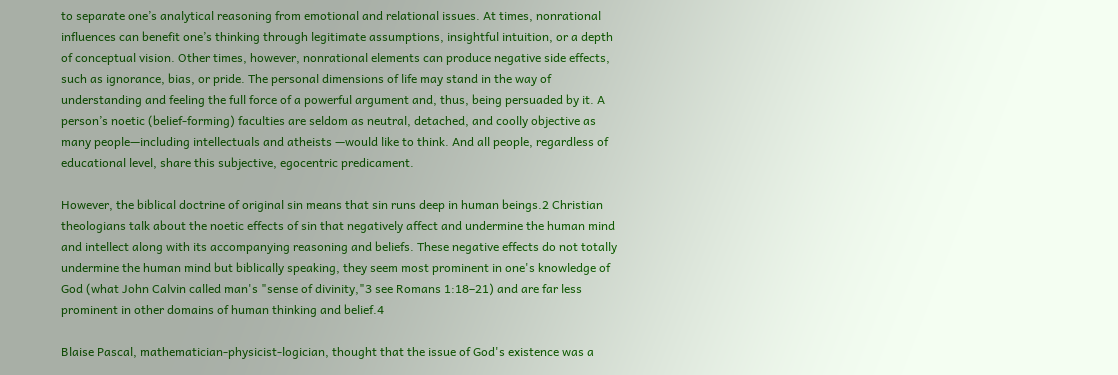to separate one’s analytical reasoning from emotional and relational issues. At times, nonrational influences can benefit one’s thinking through legitimate assumptions, insightful intuition, or a depth of conceptual vision. Other times, however, nonrational elements can produce negative side effects, such as ignorance, bias, or pride. The personal dimensions of life may stand in the way of understanding and feeling the full force of a powerful argument and, thus, being persuaded by it. A person’s noetic (belief-forming) faculties are seldom as neutral, detached, and coolly objective as many people—including intellectuals and atheists —would like to think. And all people, regardless of educational level, share this subjective, egocentric predicament.

However, the biblical doctrine of original sin means that sin runs deep in human beings.2 Christian theologians talk about the noetic effects of sin that negatively affect and undermine the human mind and intellect along with its accompanying reasoning and beliefs. These negative effects do not totally undermine the human mind but biblically speaking, they seem most prominent in one's knowledge of God (what John Calvin called man's "sense of divinity,"3 see Romans 1:18–21) and are far less prominent in other domains of human thinking and belief.4

Blaise Pascal, mathematician-physicist-logician, thought that the issue of God's existence was a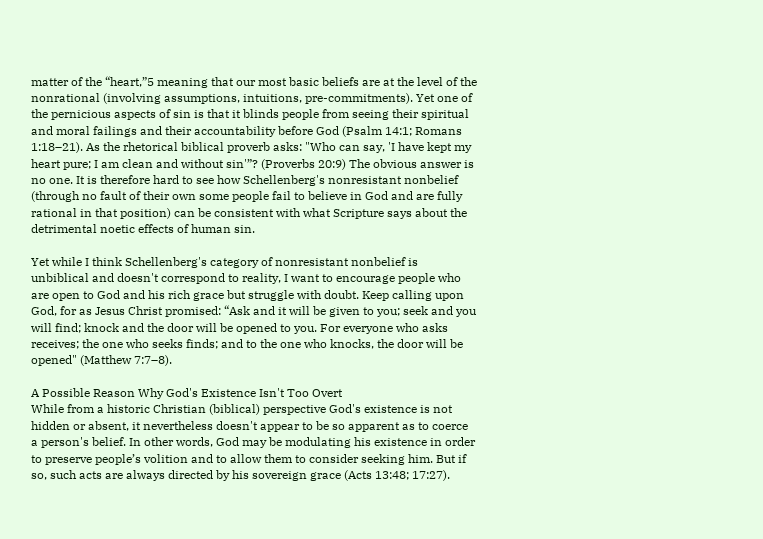matter of the “heart,”5 meaning that our most basic beliefs are at the level of the nonrational (involving assumptions, intuitions, pre-commitments). Yet one of the pernicious aspects of sin is that it blinds people from seeing their spiritual and moral failings and their accountability before God (Psalm 14:1; Romans 1:18–21). As the rhetorical biblical proverb asks: "Who can say, 'I have kept my heart pure; I am clean and without sin'”? (Proverbs 20:9) The obvious answer is no one. It is therefore hard to see how Schellenberg's nonresistant nonbelief (through no fault of their own some people fail to believe in God and are fully rational in that position) can be consistent with what Scripture says about the detrimental noetic effects of human sin.

Yet while I think Schellenberg's category of nonresistant nonbelief is unbiblical and doesn't correspond to reality, I want to encourage people who are open to God and his rich grace but struggle with doubt. Keep calling upon God, for as Jesus Christ promised: “Ask and it will be given to you; seek and you will find; knock and the door will be opened to you. For everyone who asks receives; the one who seeks finds; and to the one who knocks, the door will be opened" (Matthew 7:7–8).

A Possible Reason Why God's Existence Isn't Too Overt
While from a historic Christian (biblical) perspective God's existence is not hidden or absent, it nevertheless doesn't appear to be so apparent as to coerce a person's belief. In other words, God may be modulating his existence in order to preserve people’s volition and to allow them to consider seeking him. But if so, such acts are always directed by his sovereign grace (Acts 13:48; 17:27).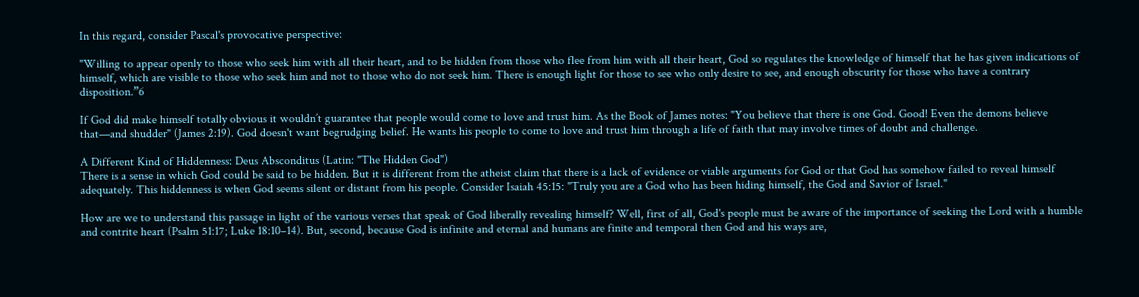In this regard, consider Pascal's provocative perspective:

"Willing to appear openly to those who seek him with all their heart, and to be hidden from those who flee from him with all their heart, God so regulates the knowledge of himself that he has given indications of himself, which are visible to those who seek him and not to those who do not seek him. There is enough light for those to see who only desire to see, and enough obscurity for those who have a contrary disposition.”6

If God did make himself totally obvious it wouldn’t guarantee that people would come to love and trust him. As the Book of James notes: "You believe that there is one God. Good! Even the demons believe that—and shudder" (James 2:19). God doesn't want begrudging belief. He wants his people to come to love and trust him through a life of faith that may involve times of doubt and challenge.

A Different Kind of Hiddenness: Deus Absconditus (Latin: "The Hidden God")
There is a sense in which God could be said to be hidden. But it is different from the atheist claim that there is a lack of evidence or viable arguments for God or that God has somehow failed to reveal himself adequately. This hiddenness is when God seems silent or distant from his people. Consider Isaiah 45:15: "Truly you are a God who has been hiding himself, the God and Savior of Israel."

How are we to understand this passage in light of the various verses that speak of God liberally revealing himself? Well, first of all, God's people must be aware of the importance of seeking the Lord with a humble and contrite heart (Psalm 51:17; Luke 18:10–14). But, second, because God is infinite and eternal and humans are finite and temporal then God and his ways are,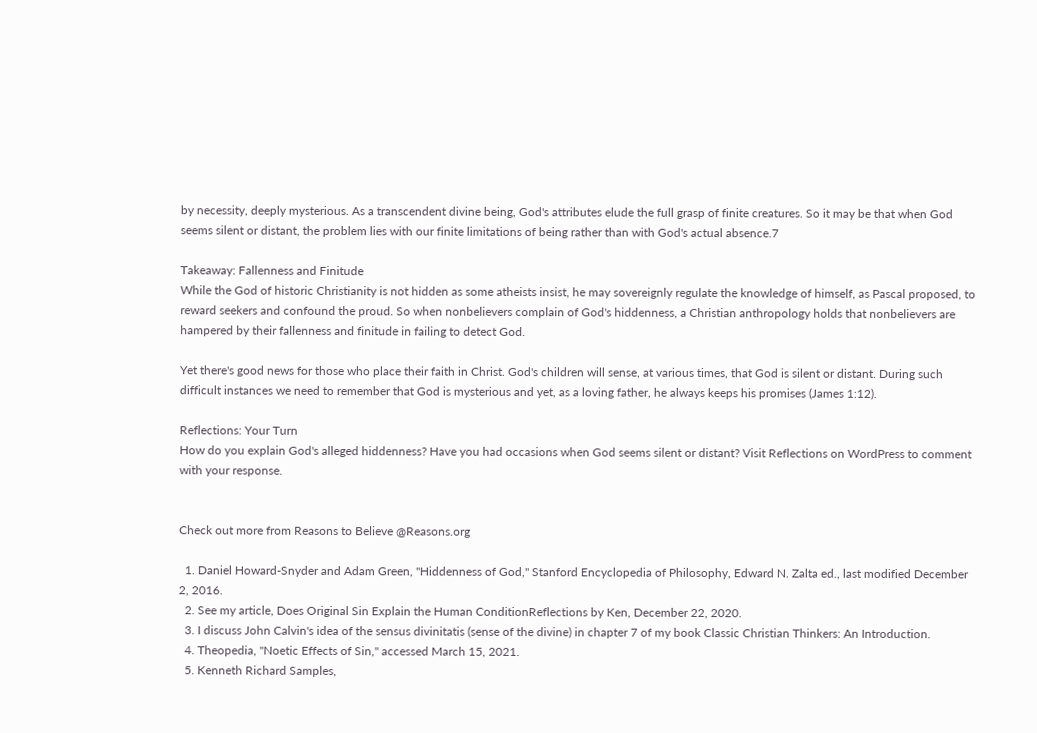by necessity, deeply mysterious. As a transcendent divine being, God's attributes elude the full grasp of finite creatures. So it may be that when God seems silent or distant, the problem lies with our finite limitations of being rather than with God's actual absence.7

Takeaway: Fallenness and Finitude
While the God of historic Christianity is not hidden as some atheists insist, he may sovereignly regulate the knowledge of himself, as Pascal proposed, to reward seekers and confound the proud. So when nonbelievers complain of God's hiddenness, a Christian anthropology holds that nonbelievers are hampered by their fallenness and finitude in failing to detect God.

Yet there's good news for those who place their faith in Christ. God's children will sense, at various times, that God is silent or distant. During such difficult instances we need to remember that God is mysterious and yet, as a loving father, he always keeps his promises (James 1:12).

Reflections: Your Turn
How do you explain God's alleged hiddenness? Have you had occasions when God seems silent or distant? Visit Reflections on WordPress to comment with your response.


Check out more from Reasons to Believe @Reasons.org

  1. Daniel Howard-Snyder and Adam Green, "Hiddenness of God," Stanford Encyclopedia of Philosophy, Edward N. Zalta ed., last modified December 2, 2016.
  2. See my article, Does Original Sin Explain the Human ConditionReflections by Ken, December 22, 2020.
  3. I discuss John Calvin's idea of the sensus divinitatis (sense of the divine) in chapter 7 of my book Classic Christian Thinkers: An Introduction.
  4. Theopedia, "Noetic Effects of Sin," accessed March 15, 2021.
  5. Kenneth Richard Samples,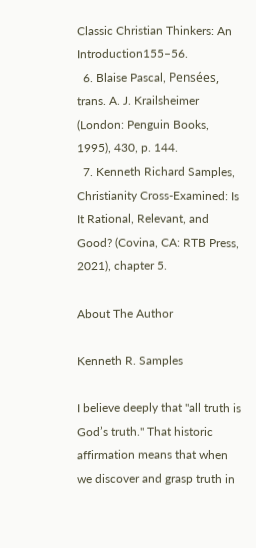Classic Christian Thinkers: An Introduction155–56.
  6. Blaise Pascal, Pensées, trans. A. J. Krailsheimer (London: Penguin Books, 1995), 430, p. 144.
  7. Kenneth Richard Samples, Christianity Cross-Examined: Is It Rational, Relevant, and Good? (Covina, CA: RTB Press, 2021), chapter 5.

About The Author

Kenneth R. Samples

I believe deeply that "all truth is God’s truth." That historic affirmation means that when we discover and grasp truth in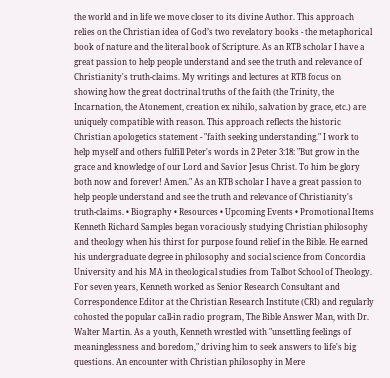the world and in life we move closer to its divine Author. This approach relies on the Christian idea of God’s two revelatory books - the metaphorical book of nature and the literal book of Scripture. As an RTB scholar I have a great passion to help people understand and see the truth and relevance of Christianity's truth-claims. My writings and lectures at RTB focus on showing how the great doctrinal truths of the faith (the Trinity, the Incarnation, the Atonement, creation ex nihilo, salvation by grace, etc.) are uniquely compatible with reason. This approach reflects the historic Christian apologetics statement - "faith seeking understanding." I work to help myself and others fulfill Peter's words in 2 Peter 3:18: "But grow in the grace and knowledge of our Lord and Savior Jesus Christ. To him be glory both now and forever! Amen." As an RTB scholar I have a great passion to help people understand and see the truth and relevance of Christianity's truth-claims. • Biography • Resources • Upcoming Events • Promotional Items Kenneth Richard Samples began voraciously studying Christian philosophy and theology when his thirst for purpose found relief in the Bible. He earned his undergraduate degree in philosophy and social science from Concordia University and his MA in theological studies from Talbot School of Theology. For seven years, Kenneth worked as Senior Research Consultant and Correspondence Editor at the Christian Research Institute (CRI) and regularly cohosted the popular call-in radio program, The Bible Answer Man, with Dr. Walter Martin. As a youth, Kenneth wrestled with "unsettling feelings of meaninglessness and boredom," driving him to seek answers to life's big questions. An encounter with Christian philosophy in Mere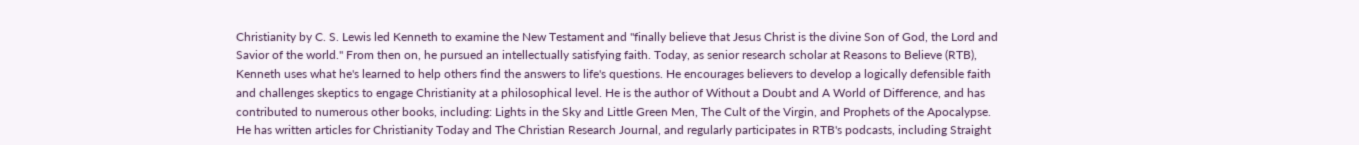Christianity by C. S. Lewis led Kenneth to examine the New Testament and "finally believe that Jesus Christ is the divine Son of God, the Lord and Savior of the world." From then on, he pursued an intellectually satisfying faith. Today, as senior research scholar at Reasons to Believe (RTB), Kenneth uses what he's learned to help others find the answers to life's questions. He encourages believers to develop a logically defensible faith and challenges skeptics to engage Christianity at a philosophical level. He is the author of Without a Doubt and A World of Difference, and has contributed to numerous other books, including: Lights in the Sky and Little Green Men, The Cult of the Virgin, and Prophets of the Apocalypse. He has written articles for Christianity Today and The Christian Research Journal, and regularly participates in RTB's podcasts, including Straight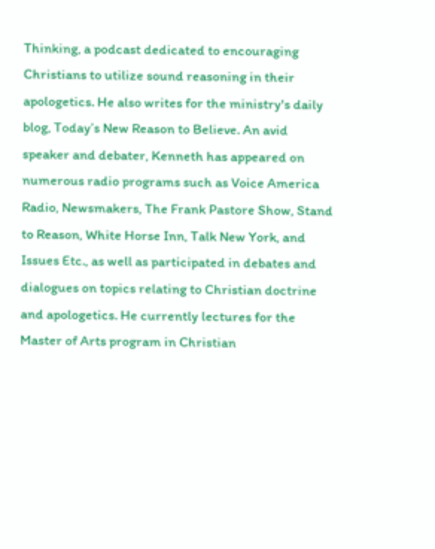Thinking, a podcast dedicated to encouraging Christians to utilize sound reasoning in their apologetics. He also writes for the ministry's daily blog, Today’s New Reason to Believe. An avid speaker and debater, Kenneth has appeared on numerous radio programs such as Voice America Radio, Newsmakers, The Frank Pastore Show, Stand to Reason, White Horse Inn, Talk New York, and Issues Etc., as well as participated in debates and dialogues on topics relating to Christian doctrine and apologetics. He currently lectures for the Master of Arts program in Christian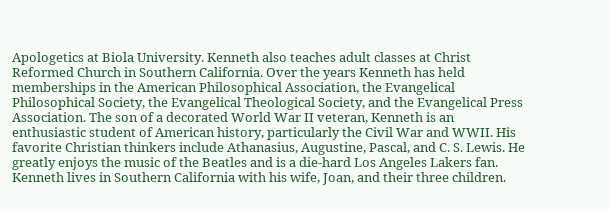Apologetics at Biola University. Kenneth also teaches adult classes at Christ Reformed Church in Southern California. Over the years Kenneth has held memberships in the American Philosophical Association, the Evangelical Philosophical Society, the Evangelical Theological Society, and the Evangelical Press Association. The son of a decorated World War II veteran, Kenneth is an enthusiastic student of American history, particularly the Civil War and WWII. His favorite Christian thinkers include Athanasius, Augustine, Pascal, and C. S. Lewis. He greatly enjoys the music of the Beatles and is a die-hard Los Angeles Lakers fan. Kenneth lives in Southern California with his wife, Joan, and their three children.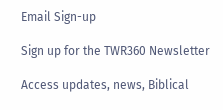Email Sign-up

Sign up for the TWR360 Newsletter

Access updates, news, Biblical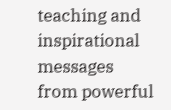teaching and inspirational messages from powerful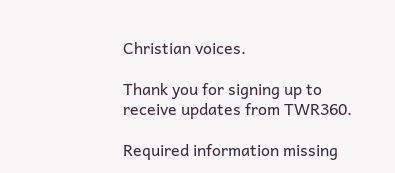Christian voices.

Thank you for signing up to receive updates from TWR360.

Required information missing